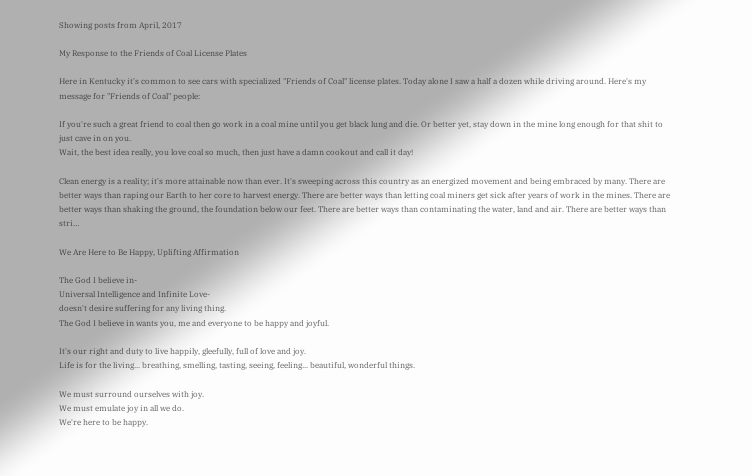Showing posts from April, 2017

My Response to the Friends of Coal License Plates

Here in Kentucky it's common to see cars with specialized "Friends of Coal" license plates. Today alone I saw a half a dozen while driving around. Here's my message for "Friends of Coal" people:

If you're such a great friend to coal then go work in a coal mine until you get black lung and die. Or better yet, stay down in the mine long enough for that shit to just cave in on you.
Wait, the best idea really, you love coal so much, then just have a damn cookout and call it day!

Clean energy is a reality; it's more attainable now than ever. It's sweeping across this country as an energized movement and being embraced by many. There are better ways than raping our Earth to her core to harvest energy. There are better ways than letting coal miners get sick after years of work in the mines. There are better ways than shaking the ground, the foundation below our feet. There are better ways than contaminating the water, land and air. There are better ways than stri…

We Are Here to Be Happy, Uplifting Affirmation

The God I believe in-
Universal Intelligence and Infinite Love-
doesn't desire suffering for any living thing.
The God I believe in wants you, me and everyone to be happy and joyful.

It's our right and duty to live happily, gleefully, full of love and joy.
Life is for the living... breathing, smelling, tasting, seeing, feeling... beautiful, wonderful things.

We must surround ourselves with joy.
We must emulate joy in all we do.
We're here to be happy.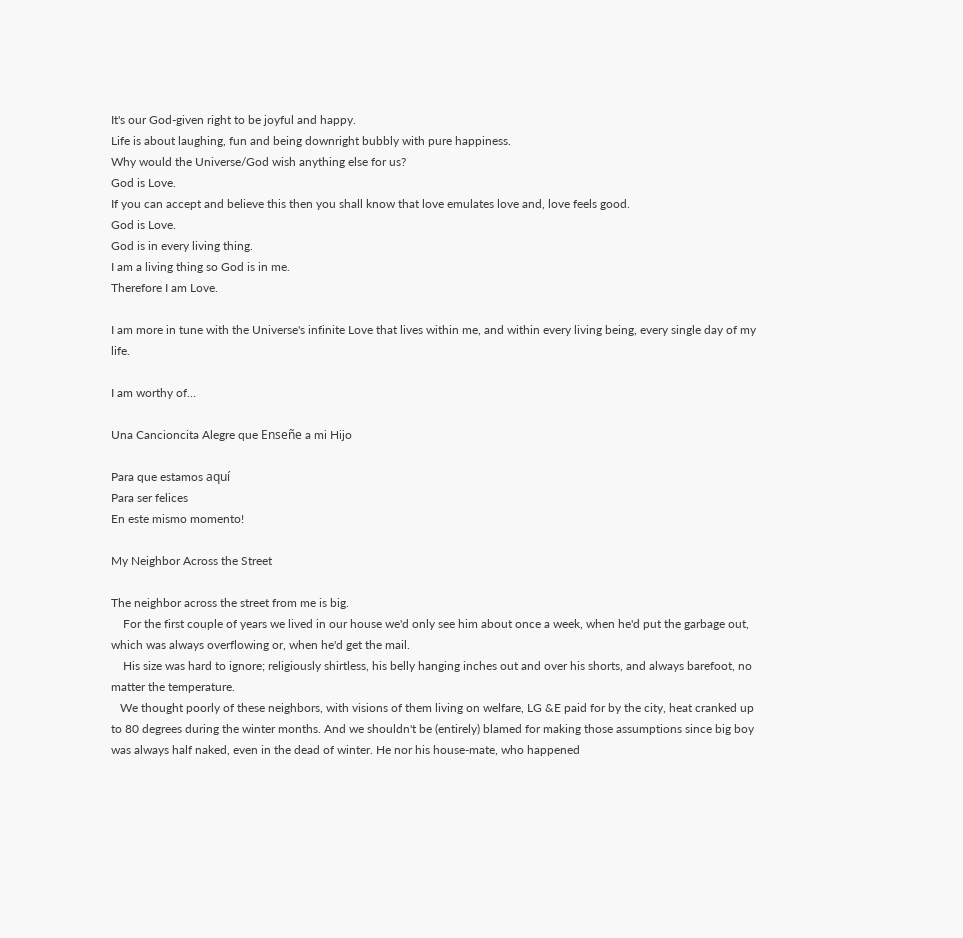It's our God-given right to be joyful and happy.
Life is about laughing, fun and being downright bubbly with pure happiness.
Why would the Universe/God wish anything else for us?
God is Love.
If you can accept and believe this then you shall know that love emulates love and, love feels good.
God is Love.
God is in every living thing.
I am a living thing so God is in me.
Therefore I am Love.

I am more in tune with the Universe's infinite Love that lives within me, and within every living being, every single day of my life.

I am worthy of…

Una Cancioncita Alegre que Enseñe a mi Hijo

Para que estamos aquí
Para ser felices
En este mismo momento!

My Neighbor Across the Street

The neighbor across the street from me is big.
    For the first couple of years we lived in our house we'd only see him about once a week, when he'd put the garbage out, which was always overflowing or, when he'd get the mail.
    His size was hard to ignore; religiously shirtless, his belly hanging inches out and over his shorts, and always barefoot, no matter the temperature.
   We thought poorly of these neighbors, with visions of them living on welfare, LG &E paid for by the city, heat cranked up to 80 degrees during the winter months. And we shouldn't be (entirely) blamed for making those assumptions since big boy was always half naked, even in the dead of winter. He nor his house-mate, who happened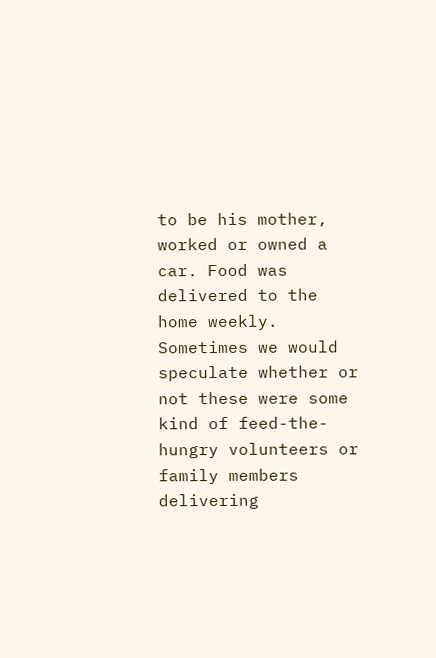to be his mother, worked or owned a car. Food was delivered to the home weekly. Sometimes we would speculate whether or not these were some kind of feed-the-hungry volunteers or family members delivering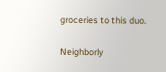groceries to this duo.

Neighborly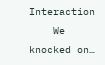Interaction
    We knocked on…